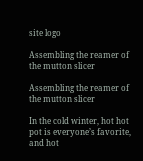site logo

Assembling the reamer of the mutton slicer

Assembling the reamer of the mutton slicer

In the cold winter, hot hot pot is everyone’s favorite, and hot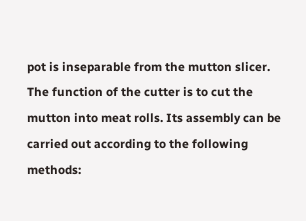pot is inseparable from the mutton slicer. The function of the cutter is to cut the mutton into meat rolls. Its assembly can be carried out according to the following methods: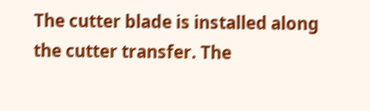The cutter blade is installed along the cutter transfer. The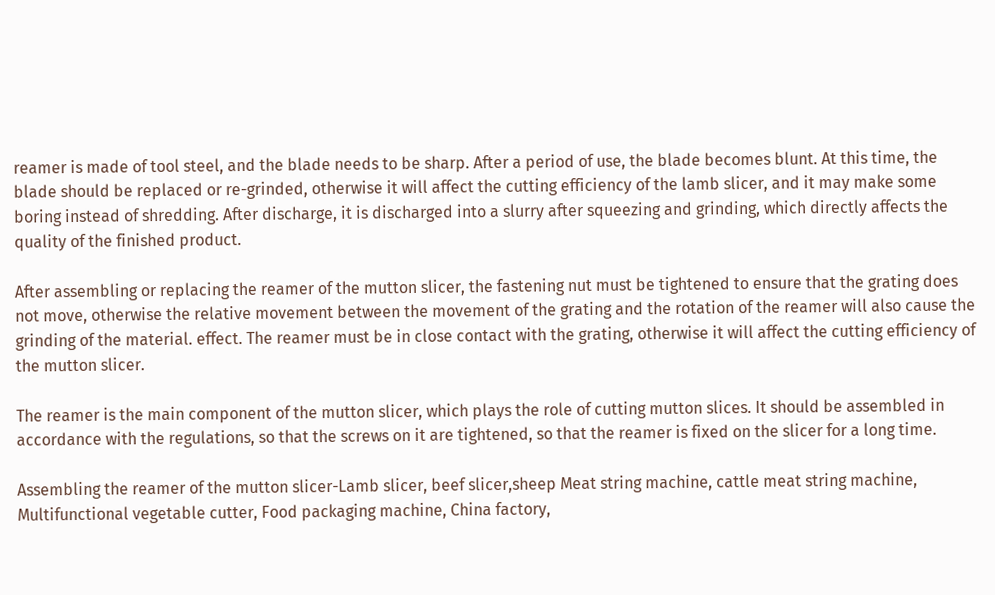reamer is made of tool steel, and the blade needs to be sharp. After a period of use, the blade becomes blunt. At this time, the blade should be replaced or re-grinded, otherwise it will affect the cutting efficiency of the lamb slicer, and it may make some boring instead of shredding. After discharge, it is discharged into a slurry after squeezing and grinding, which directly affects the quality of the finished product.

After assembling or replacing the reamer of the mutton slicer, the fastening nut must be tightened to ensure that the grating does not move, otherwise the relative movement between the movement of the grating and the rotation of the reamer will also cause the grinding of the material. effect. The reamer must be in close contact with the grating, otherwise it will affect the cutting efficiency of the mutton slicer.

The reamer is the main component of the mutton slicer, which plays the role of cutting mutton slices. It should be assembled in accordance with the regulations, so that the screws on it are tightened, so that the reamer is fixed on the slicer for a long time.

Assembling the reamer of the mutton slicer-Lamb slicer, beef slicer,sheep Meat string machine, cattle meat string machine, Multifunctional vegetable cutter, Food packaging machine, China factory,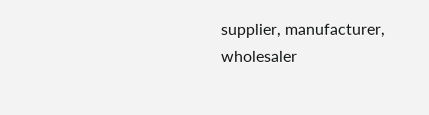supplier, manufacturer, wholesaler